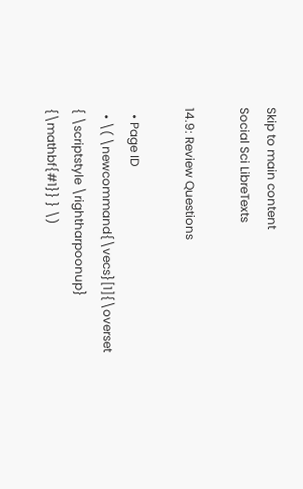Skip to main content
Social Sci LibreTexts

14.9: Review Questions

  • Page ID
  • \( \newcommand{\vecs}[1]{\overset { \scriptstyle \rightharpoonup} {\mathbf{#1}} } \)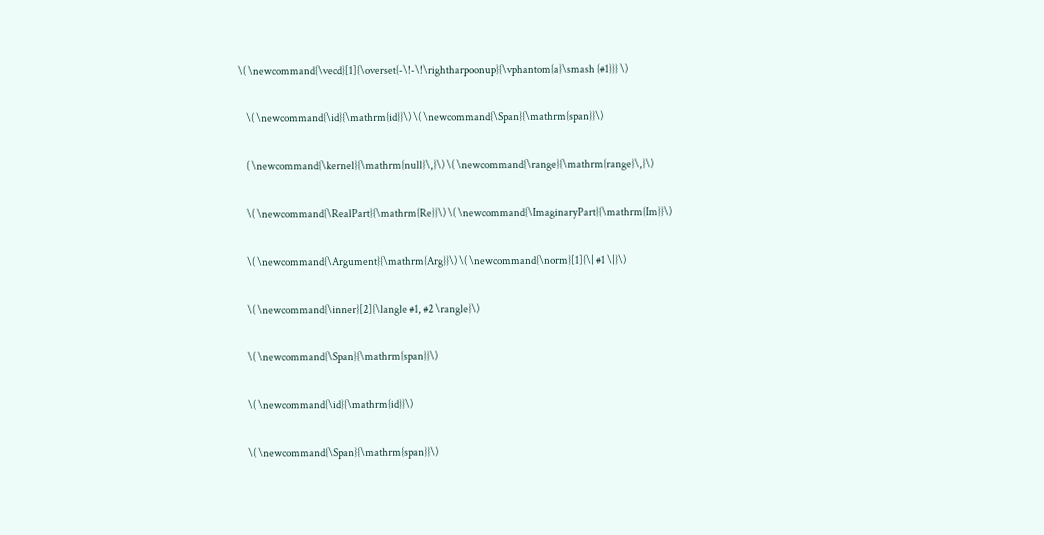\( \newcommand{\vecd}[1]{\overset{-\!-\!\rightharpoonup}{\vphantom{a}\smash {#1}}} \)

    \( \newcommand{\id}{\mathrm{id}}\) \( \newcommand{\Span}{\mathrm{span}}\)

    ( \newcommand{\kernel}{\mathrm{null}\,}\) \( \newcommand{\range}{\mathrm{range}\,}\)

    \( \newcommand{\RealPart}{\mathrm{Re}}\) \( \newcommand{\ImaginaryPart}{\mathrm{Im}}\)

    \( \newcommand{\Argument}{\mathrm{Arg}}\) \( \newcommand{\norm}[1]{\| #1 \|}\)

    \( \newcommand{\inner}[2]{\langle #1, #2 \rangle}\)

    \( \newcommand{\Span}{\mathrm{span}}\)

    \( \newcommand{\id}{\mathrm{id}}\)

    \( \newcommand{\Span}{\mathrm{span}}\)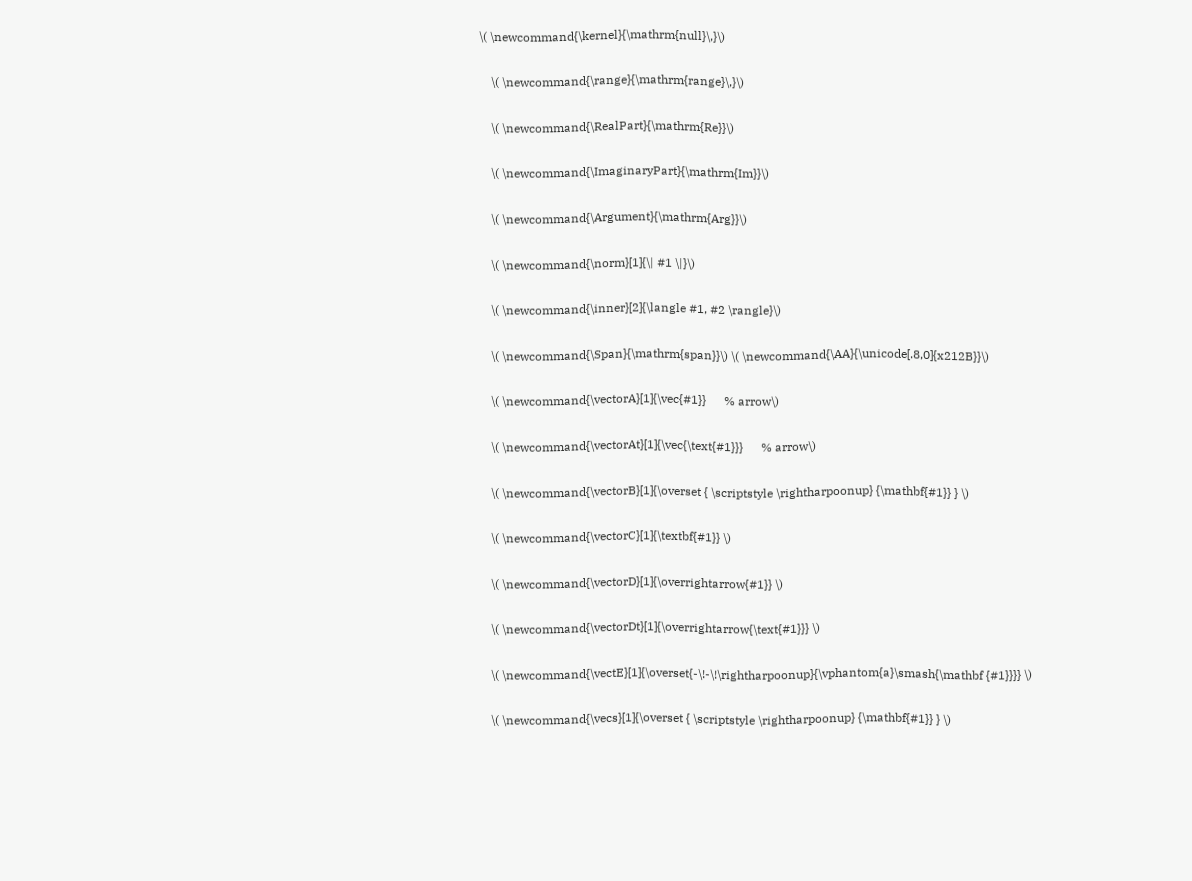\( \newcommand{\kernel}{\mathrm{null}\,}\)

    \( \newcommand{\range}{\mathrm{range}\,}\)

    \( \newcommand{\RealPart}{\mathrm{Re}}\)

    \( \newcommand{\ImaginaryPart}{\mathrm{Im}}\)

    \( \newcommand{\Argument}{\mathrm{Arg}}\)

    \( \newcommand{\norm}[1]{\| #1 \|}\)

    \( \newcommand{\inner}[2]{\langle #1, #2 \rangle}\)

    \( \newcommand{\Span}{\mathrm{span}}\) \( \newcommand{\AA}{\unicode[.8,0]{x212B}}\)

    \( \newcommand{\vectorA}[1]{\vec{#1}}      % arrow\)

    \( \newcommand{\vectorAt}[1]{\vec{\text{#1}}}      % arrow\)

    \( \newcommand{\vectorB}[1]{\overset { \scriptstyle \rightharpoonup} {\mathbf{#1}} } \)

    \( \newcommand{\vectorC}[1]{\textbf{#1}} \)

    \( \newcommand{\vectorD}[1]{\overrightarrow{#1}} \)

    \( \newcommand{\vectorDt}[1]{\overrightarrow{\text{#1}}} \)

    \( \newcommand{\vectE}[1]{\overset{-\!-\!\rightharpoonup}{\vphantom{a}\smash{\mathbf {#1}}}} \)

    \( \newcommand{\vecs}[1]{\overset { \scriptstyle \rightharpoonup} {\mathbf{#1}} } \)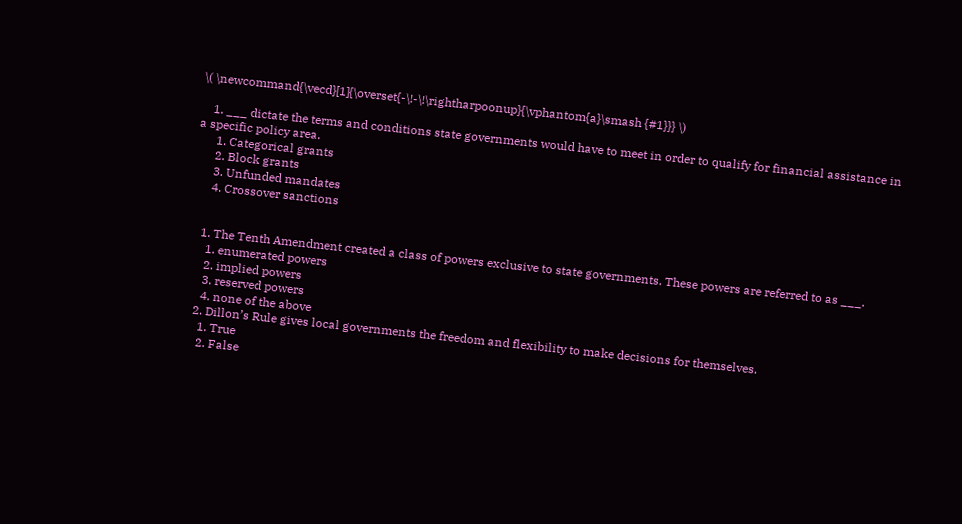\( \newcommand{\vecd}[1]{\overset{-\!-\!\rightharpoonup}{\vphantom{a}\smash {#1}}} \)

    1. ___ dictate the terms and conditions state governments would have to meet in order to qualify for financial assistance in a specific policy area.
      1. Categorical grants
      2. Block grants
      3. Unfunded mandates
      4. Crossover sanctions


    1. The Tenth Amendment created a class of powers exclusive to state governments. These powers are referred to as ___.
      1. enumerated powers
      2. implied powers
      3. reserved powers
      4. none of the above
    2. Dillon’s Rule gives local governments the freedom and flexibility to make decisions for themselves.
      1. True
      2. False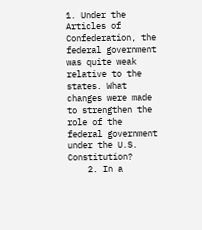1. Under the Articles of Confederation, the federal government was quite weak relative to the states. What changes were made to strengthen the role of the federal government under the U.S. Constitution?
    2. In a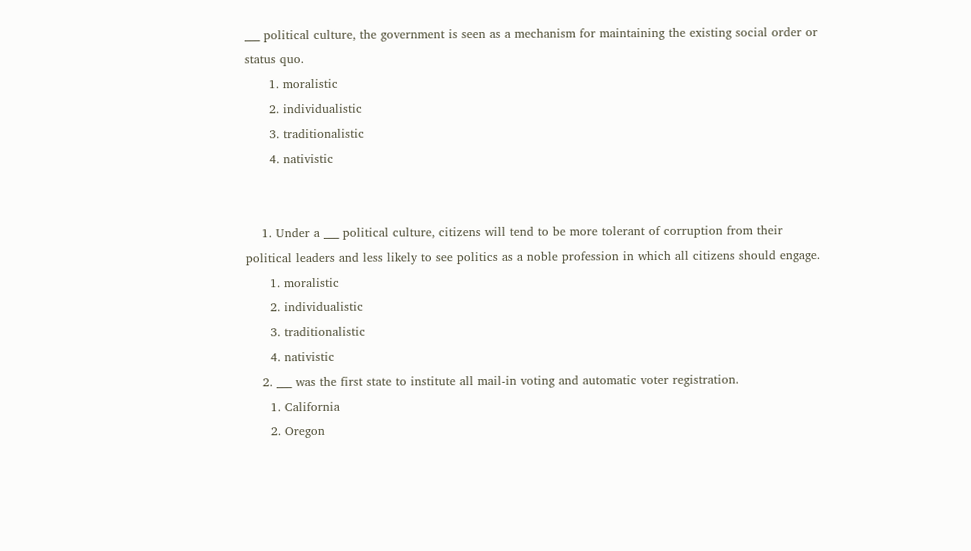___ political culture, the government is seen as a mechanism for maintaining the existing social order or status quo.
      1. moralistic
      2. individualistic
      3. traditionalistic
      4. nativistic


    1. Under a ___ political culture, citizens will tend to be more tolerant of corruption from their political leaders and less likely to see politics as a noble profession in which all citizens should engage.
      1. moralistic
      2. individualistic
      3. traditionalistic
      4. nativistic
    2. ___ was the first state to institute all mail-in voting and automatic voter registration.
      1. California
      2. Oregon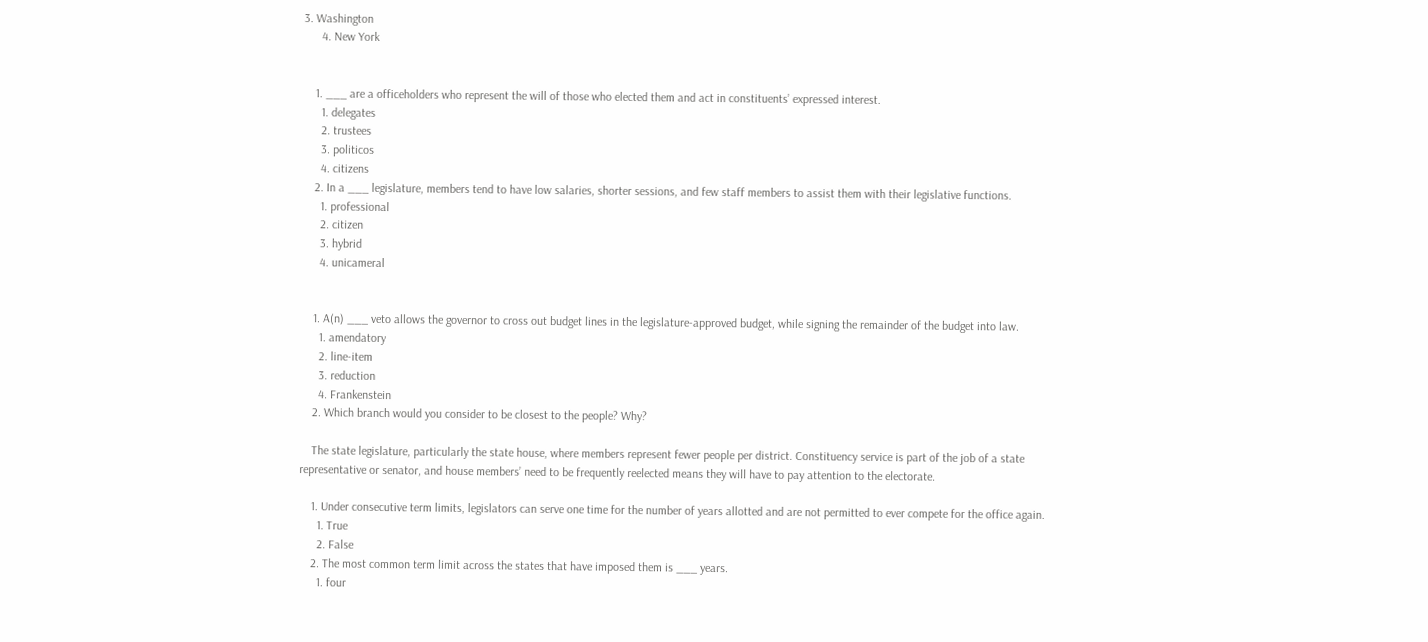3. Washington
      4. New York


    1. ___ are a officeholders who represent the will of those who elected them and act in constituents’ expressed interest.
      1. delegates
      2. trustees
      3. politicos
      4. citizens
    2. In a ___ legislature, members tend to have low salaries, shorter sessions, and few staff members to assist them with their legislative functions.
      1. professional
      2. citizen
      3. hybrid
      4. unicameral


    1. A(n) ___ veto allows the governor to cross out budget lines in the legislature-approved budget, while signing the remainder of the budget into law.
      1. amendatory
      2. line-item
      3. reduction
      4. Frankenstein
    2. Which branch would you consider to be closest to the people? Why?

    The state legislature, particularly the state house, where members represent fewer people per district. Constituency service is part of the job of a state representative or senator, and house members’ need to be frequently reelected means they will have to pay attention to the electorate.

    1. Under consecutive term limits, legislators can serve one time for the number of years allotted and are not permitted to ever compete for the office again.
      1. True
      2. False
    2. The most common term limit across the states that have imposed them is ___ years.
      1. four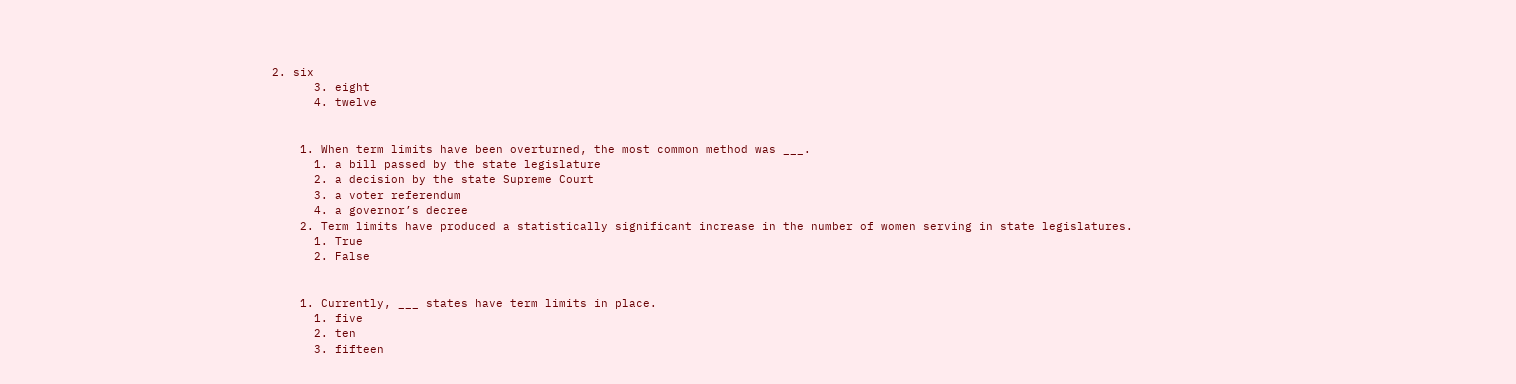2. six
      3. eight
      4. twelve


    1. When term limits have been overturned, the most common method was ___.
      1. a bill passed by the state legislature
      2. a decision by the state Supreme Court
      3. a voter referendum
      4. a governor’s decree
    2. Term limits have produced a statistically significant increase in the number of women serving in state legislatures.
      1. True
      2. False


    1. Currently, ___ states have term limits in place.
      1. five
      2. ten
      3. fifteen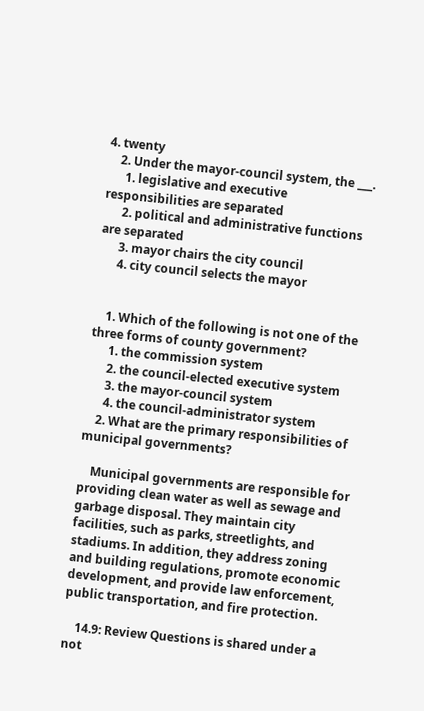4. twenty
    2. Under the mayor-council system, the ___.
      1. legislative and executive responsibilities are separated
      2. political and administrative functions are separated
      3. mayor chairs the city council
      4. city council selects the mayor


    1. Which of the following is not one of the three forms of county government?
      1. the commission system
      2. the council-elected executive system
      3. the mayor-council system
      4. the council-administrator system
    2. What are the primary responsibilities of municipal governments?

    Municipal governments are responsible for providing clean water as well as sewage and garbage disposal. They maintain city facilities, such as parks, streetlights, and stadiums. In addition, they address zoning and building regulations, promote economic development, and provide law enforcement, public transportation, and fire protection.

    14.9: Review Questions is shared under a not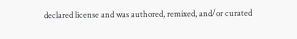declared license and was authored, remixed, and/or curated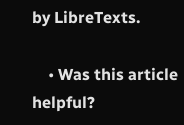by LibreTexts.

    • Was this article helpful?